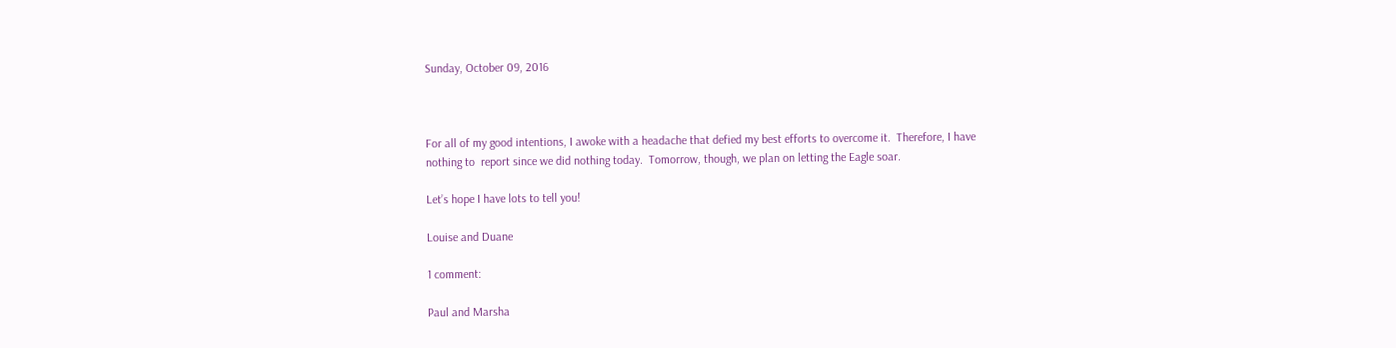Sunday, October 09, 2016



For all of my good intentions, I awoke with a headache that defied my best efforts to overcome it.  Therefore, I have nothing to  report since we did nothing today.  Tomorrow, though, we plan on letting the Eagle soar.

Let’s hope I have lots to tell you!

Louise and Duane

1 comment:

Paul and Marsha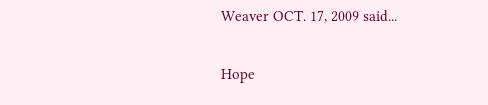Weaver OCT. 17, 2009 said...

Hope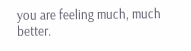you are feeling much, much better.